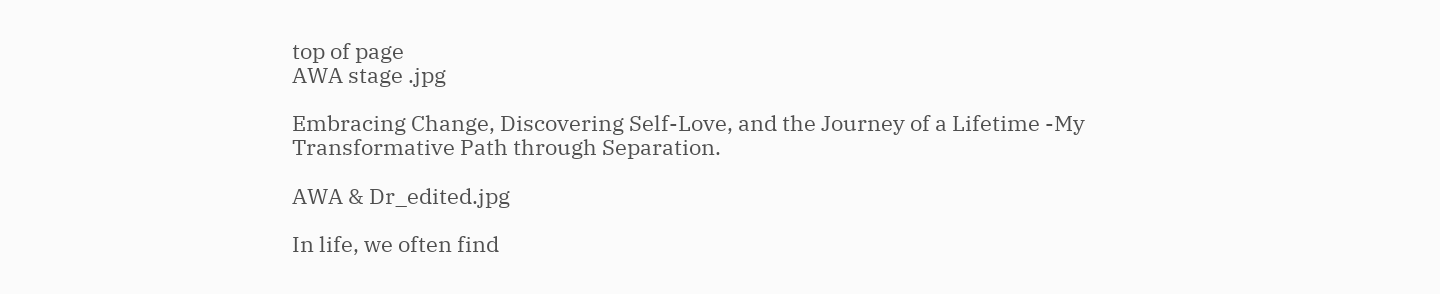top of page
AWA stage .jpg

Embracing Change, Discovering Self-Love, and the Journey of a Lifetime -My Transformative Path through Separation.

AWA & Dr_edited.jpg

In life, we often find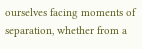ourselves facing moments of separation, whether from a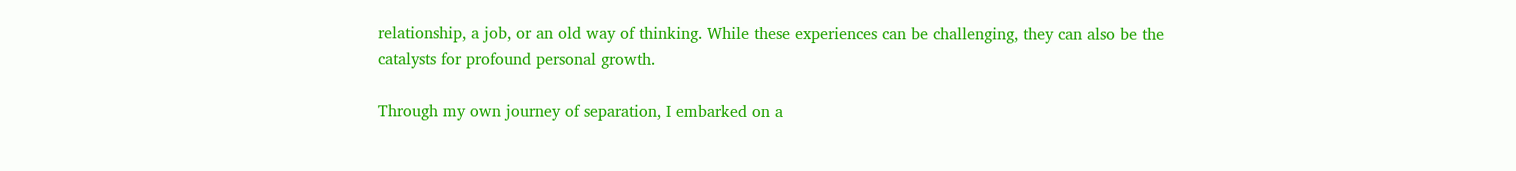relationship, a job, or an old way of thinking. While these experiences can be challenging, they can also be the catalysts for profound personal growth.

Through my own journey of separation, I embarked on a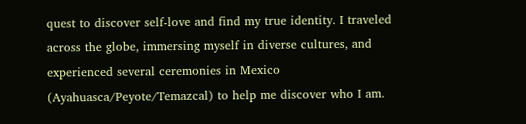quest to discover self-love and find my true identity. I traveled across the globe, immersing myself in diverse cultures, and experienced several ceremonies in Mexico (Ayahuasca/Peyote/Temazcal) to help me discover who I am.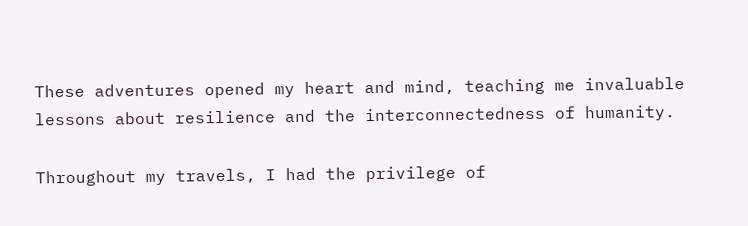These adventures opened my heart and mind, teaching me invaluable lessons about resilience and the interconnectedness of humanity.

Throughout my travels, I had the privilege of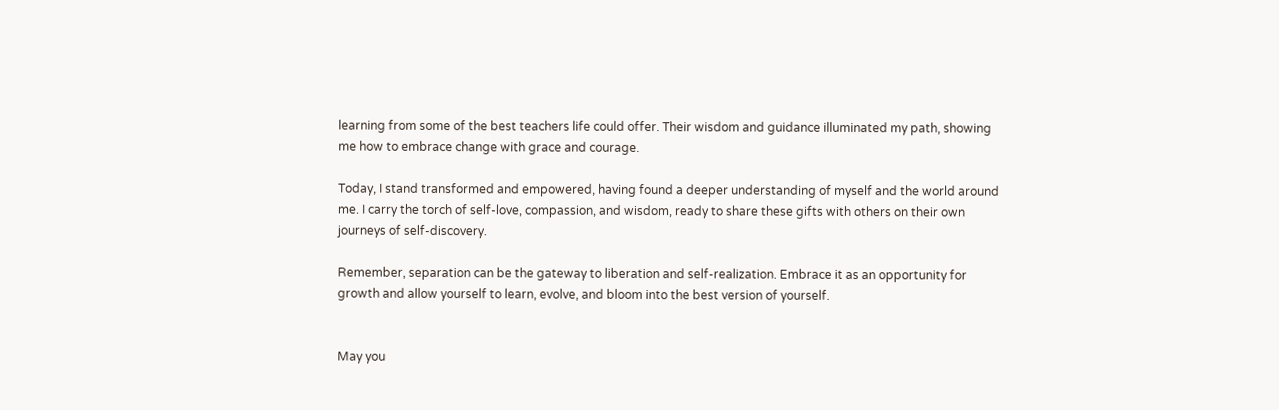learning from some of the best teachers life could offer. Their wisdom and guidance illuminated my path, showing me how to embrace change with grace and courage.

Today, I stand transformed and empowered, having found a deeper understanding of myself and the world around me. I carry the torch of self-love, compassion, and wisdom, ready to share these gifts with others on their own journeys of self-discovery.

Remember, separation can be the gateway to liberation and self-realization. Embrace it as an opportunity for growth and allow yourself to learn, evolve, and bloom into the best version of yourself.


May you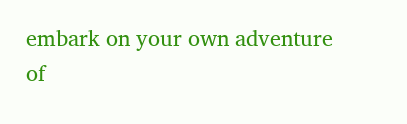embark on your own adventure of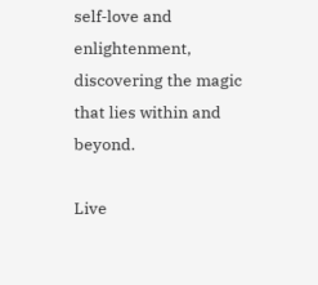self-love and enlightenment, discovering the magic that lies within and beyond.

Live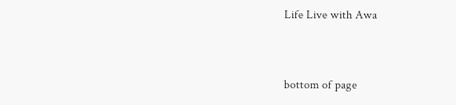Life Live with Awa


bottom of page